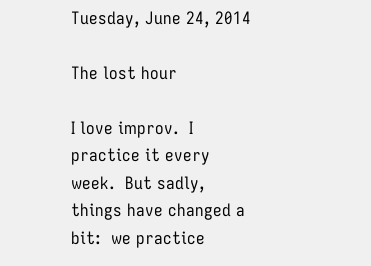Tuesday, June 24, 2014

The lost hour

I love improv.  I practice it every week.  But sadly, things have changed a bit:  we practice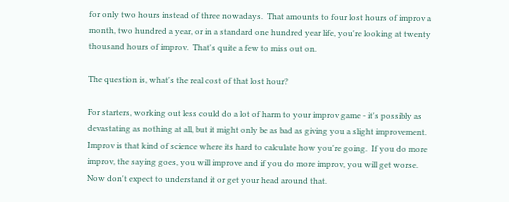for only two hours instead of three nowadays.  That amounts to four lost hours of improv a month, two hundred a year, or in a standard one hundred year life, you're looking at twenty thousand hours of improv.  That's quite a few to miss out on.

The question is, what's the real cost of that lost hour?

For starters, working out less could do a lot of harm to your improv game - it's possibly as devastating as nothing at all, but it might only be as bad as giving you a slight improvement.  Improv is that kind of science where its hard to calculate how you're going.  If you do more improv, the saying goes, you will improve and if you do more improv, you will get worse.  Now don't expect to understand it or get your head around that.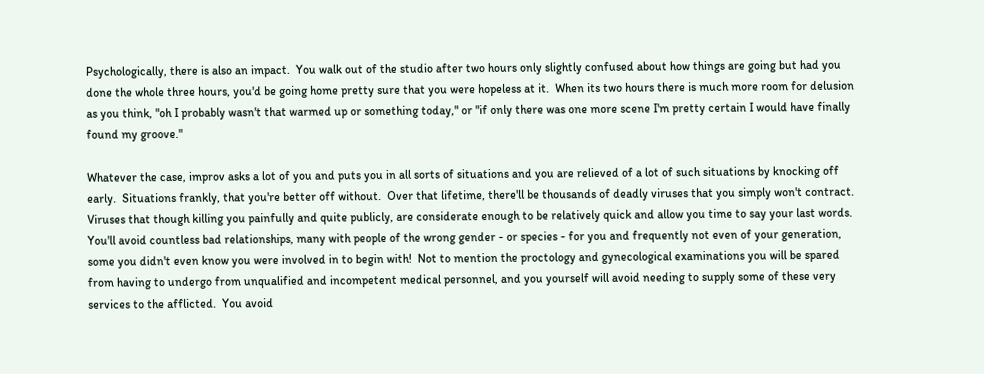Psychologically, there is also an impact.  You walk out of the studio after two hours only slightly confused about how things are going but had you done the whole three hours, you'd be going home pretty sure that you were hopeless at it.  When its two hours there is much more room for delusion as you think, "oh I probably wasn't that warmed up or something today," or "if only there was one more scene I'm pretty certain I would have finally found my groove."

Whatever the case, improv asks a lot of you and puts you in all sorts of situations and you are relieved of a lot of such situations by knocking off early.  Situations frankly, that you're better off without.  Over that lifetime, there'll be thousands of deadly viruses that you simply won't contract.  Viruses that though killing you painfully and quite publicly, are considerate enough to be relatively quick and allow you time to say your last words.  You'll avoid countless bad relationships, many with people of the wrong gender - or species - for you and frequently not even of your generation, some you didn't even know you were involved in to begin with!  Not to mention the proctology and gynecological examinations you will be spared from having to undergo from unqualified and incompetent medical personnel, and you yourself will avoid needing to supply some of these very services to the afflicted.  You avoid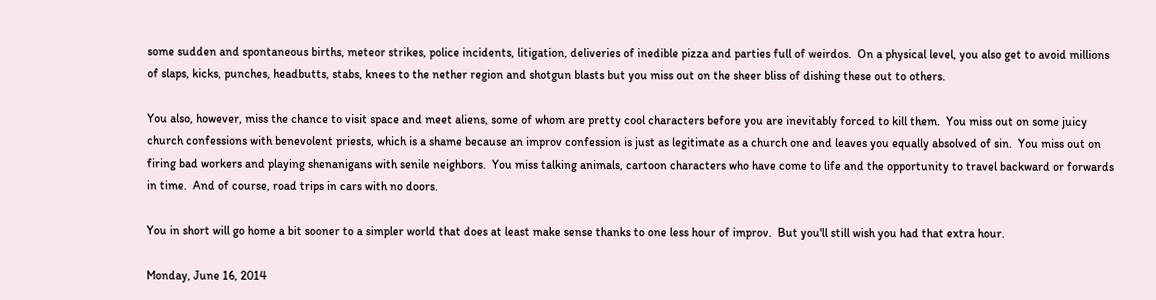some sudden and spontaneous births, meteor strikes, police incidents, litigation, deliveries of inedible pizza and parties full of weirdos.  On a physical level, you also get to avoid millions of slaps, kicks, punches, headbutts, stabs, knees to the nether region and shotgun blasts but you miss out on the sheer bliss of dishing these out to others.

You also, however, miss the chance to visit space and meet aliens, some of whom are pretty cool characters before you are inevitably forced to kill them.  You miss out on some juicy church confessions with benevolent priests, which is a shame because an improv confession is just as legitimate as a church one and leaves you equally absolved of sin.  You miss out on firing bad workers and playing shenanigans with senile neighbors.  You miss talking animals, cartoon characters who have come to life and the opportunity to travel backward or forwards in time.  And of course, road trips in cars with no doors.

You in short will go home a bit sooner to a simpler world that does at least make sense thanks to one less hour of improv.  But you'll still wish you had that extra hour.

Monday, June 16, 2014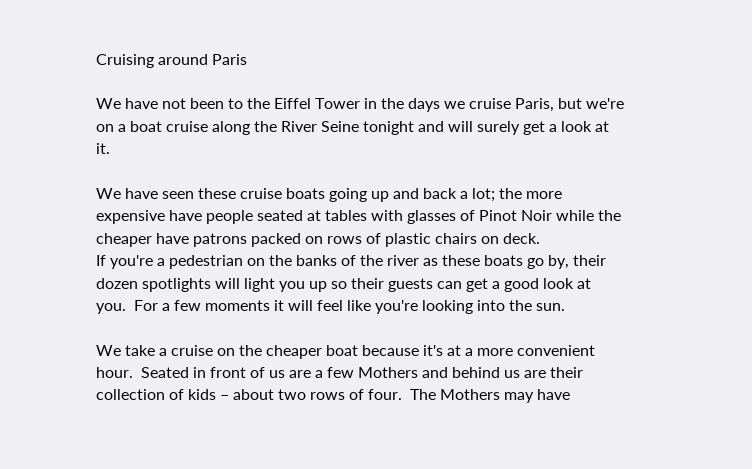Cruising around Paris

We have not been to the Eiffel Tower in the days we cruise Paris, but we're on a boat cruise along the River Seine tonight and will surely get a look at it.

We have seen these cruise boats going up and back a lot; the more expensive have people seated at tables with glasses of Pinot Noir while the cheaper have patrons packed on rows of plastic chairs on deck.
If you're a pedestrian on the banks of the river as these boats go by, their dozen spotlights will light you up so their guests can get a good look at you.  For a few moments it will feel like you're looking into the sun.

We take a cruise on the cheaper boat because it's at a more convenient hour.  Seated in front of us are a few Mothers and behind us are their collection of kids – about two rows of four.  The Mothers may have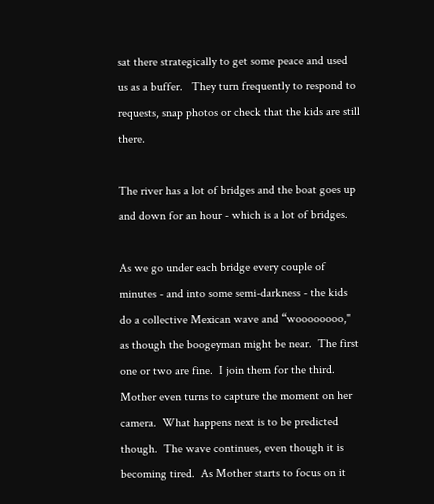sat there strategically to get some peace and used us as a buffer.   They turn frequently to respond to requests, snap photos or check that the kids are still there.

The river has a lot of bridges and the boat goes up and down for an hour - which is a lot of bridges.

As we go under each bridge every couple of minutes - and into some semi-darkness - the kids do a collective Mexican wave and “woooooooo,"  as though the boogeyman might be near.  The first one or two are fine.  I join them for the third.  Mother even turns to capture the moment on her camera.  What happens next is to be predicted though.  The wave continues, even though it is becoming tired.  As Mother starts to focus on it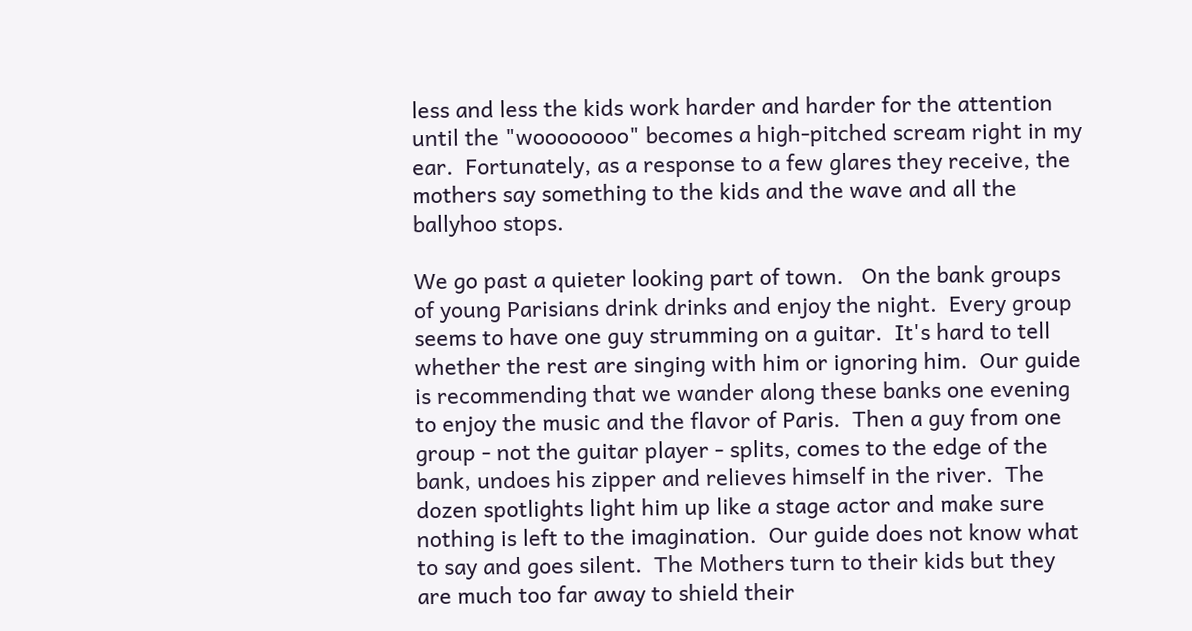less and less the kids work harder and harder for the attention until the "woooooooo" becomes a high-pitched scream right in my ear.  Fortunately, as a response to a few glares they receive, the mothers say something to the kids and the wave and all the ballyhoo stops.

We go past a quieter looking part of town.   On the bank groups of young Parisians drink drinks and enjoy the night.  Every group seems to have one guy strumming on a guitar.  It's hard to tell whether the rest are singing with him or ignoring him.  Our guide is recommending that we wander along these banks one evening to enjoy the music and the flavor of Paris.  Then a guy from one group - not the guitar player - splits, comes to the edge of the bank, undoes his zipper and relieves himself in the river.  The dozen spotlights light him up like a stage actor and make sure nothing is left to the imagination.  Our guide does not know what to say and goes silent.  The Mothers turn to their kids but they are much too far away to shield their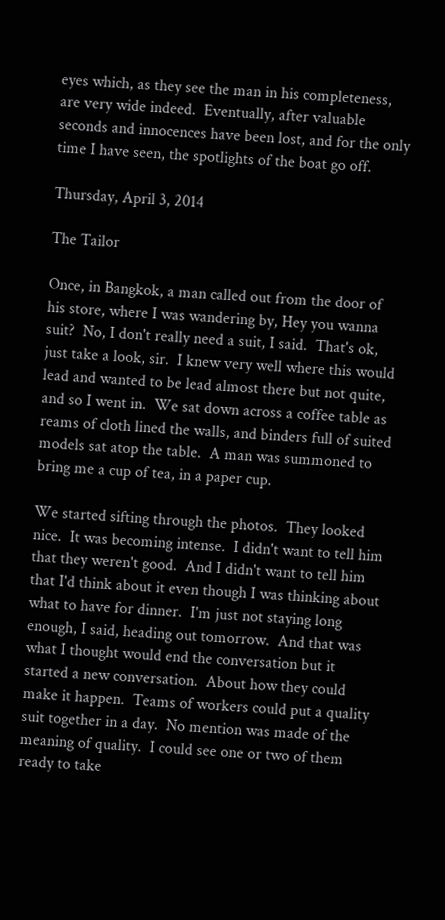eyes which, as they see the man in his completeness, are very wide indeed.  Eventually, after valuable seconds and innocences have been lost, and for the only time I have seen, the spotlights of the boat go off.

Thursday, April 3, 2014

The Tailor

Once, in Bangkok, a man called out from the door of his store, where I was wandering by, Hey you wanna suit?  No, I don't really need a suit, I said.  That's ok, just take a look, sir.  I knew very well where this would lead and wanted to be lead almost there but not quite, and so I went in.  We sat down across a coffee table as reams of cloth lined the walls, and binders full of suited models sat atop the table.  A man was summoned to bring me a cup of tea, in a paper cup.

We started sifting through the photos.  They looked nice.  It was becoming intense.  I didn't want to tell him that they weren't good.  And I didn't want to tell him that I'd think about it even though I was thinking about what to have for dinner.  I'm just not staying long enough, I said, heading out tomorrow.  And that was what I thought would end the conversation but it started a new conversation.  About how they could make it happen.  Teams of workers could put a quality suit together in a day.  No mention was made of the meaning of quality.  I could see one or two of them ready to take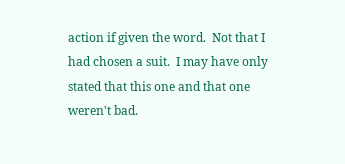action if given the word.  Not that I had chosen a suit.  I may have only stated that this one and that one weren't bad.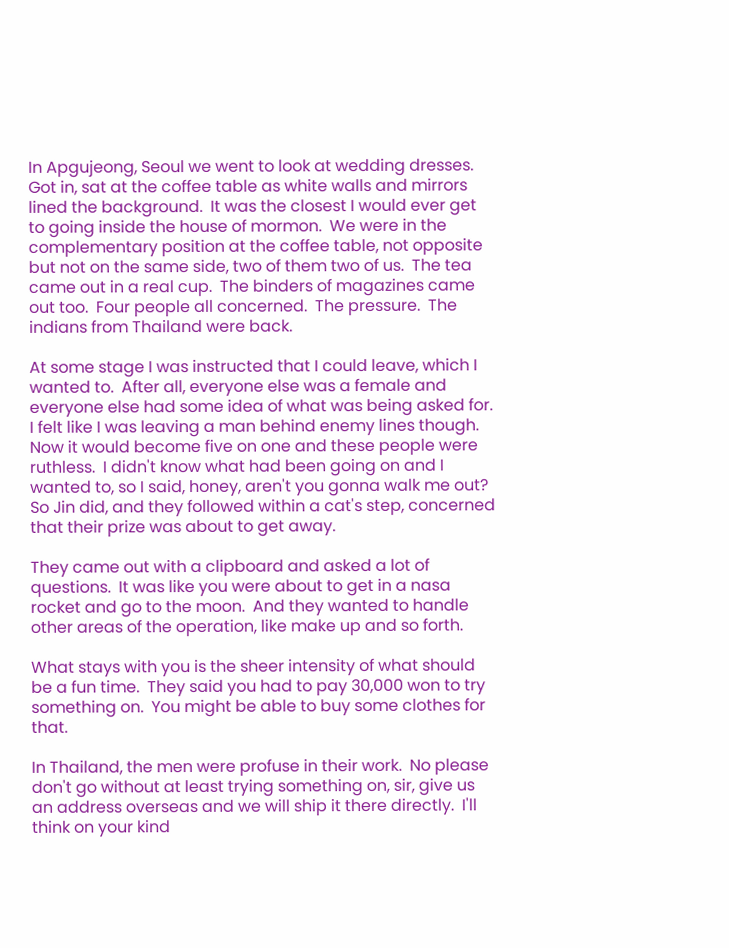In Apgujeong, Seoul we went to look at wedding dresses.  Got in, sat at the coffee table as white walls and mirrors lined the background.  It was the closest I would ever get to going inside the house of mormon.  We were in the complementary position at the coffee table, not opposite but not on the same side, two of them two of us.  The tea came out in a real cup.  The binders of magazines came out too.  Four people all concerned.  The pressure.  The indians from Thailand were back.

At some stage I was instructed that I could leave, which I wanted to.  After all, everyone else was a female and everyone else had some idea of what was being asked for.  I felt like I was leaving a man behind enemy lines though.  Now it would become five on one and these people were ruthless.  I didn't know what had been going on and I wanted to, so I said, honey, aren't you gonna walk me out?  So Jin did, and they followed within a cat's step, concerned that their prize was about to get away.

They came out with a clipboard and asked a lot of questions.  It was like you were about to get in a nasa rocket and go to the moon.  And they wanted to handle other areas of the operation, like make up and so forth.

What stays with you is the sheer intensity of what should be a fun time.  They said you had to pay 30,000 won to try something on.  You might be able to buy some clothes for that.

In Thailand, the men were profuse in their work.  No please don't go without at least trying something on, sir, give us an address overseas and we will ship it there directly.  I'll think on your kind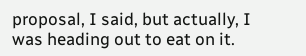proposal, I said, but actually, I was heading out to eat on it.